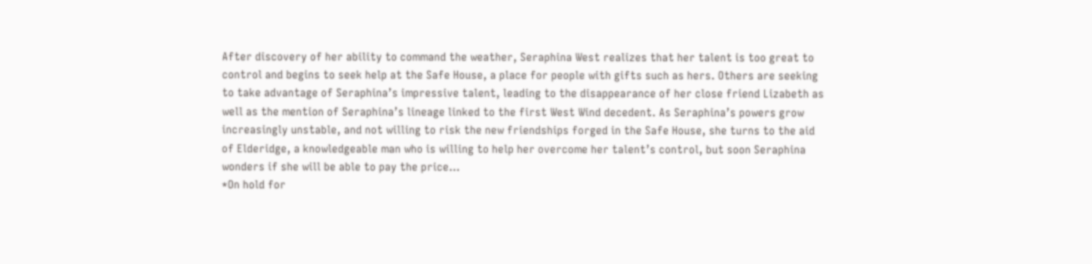After discovery of her ability to command the weather, Seraphina West realizes that her talent is too great to control and begins to seek help at the Safe House, a place for people with gifts such as hers. Others are seeking to take advantage of Seraphina’s impressive talent, leading to the disappearance of her close friend Lizabeth as well as the mention of Seraphina’s lineage linked to the first West Wind decedent. As Seraphina’s powers grow increasingly unstable, and not willing to risk the new friendships forged in the Safe House, she turns to the aid of Elderidge, a knowledgeable man who is willing to help her overcome her talent’s control, but soon Seraphina wonders if she will be able to pay the price…
*On hold for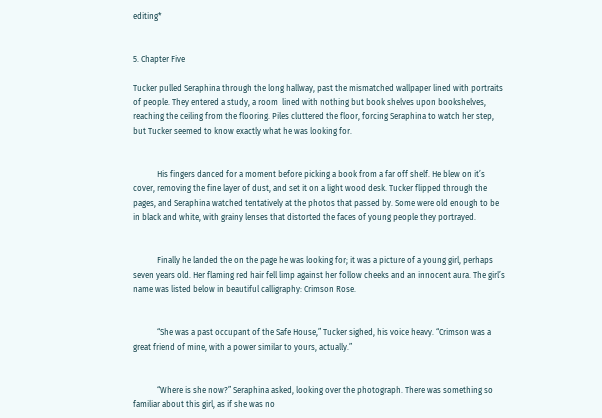editing*


5. Chapter Five

Tucker pulled Seraphina through the long hallway, past the mismatched wallpaper lined with portraits of people. They entered a study, a room  lined with nothing but book shelves upon bookshelves, reaching the ceiling from the flooring. Piles cluttered the floor, forcing Seraphina to watch her step, but Tucker seemed to know exactly what he was looking for.


            His fingers danced for a moment before picking a book from a far off shelf. He blew on it’s cover, removing the fine layer of dust, and set it on a light wood desk. Tucker flipped through the pages, and Seraphina watched tentatively at the photos that passed by. Some were old enough to be in black and white, with grainy lenses that distorted the faces of young people they portrayed.


            Finally he landed the on the page he was looking for; it was a picture of a young girl, perhaps seven years old. Her flaming red hair fell limp against her follow cheeks and an innocent aura. The girl’s name was listed below in beautiful calligraphy: Crimson Rose.


            “She was a past occupant of the Safe House,” Tucker sighed, his voice heavy. “Crimson was a great friend of mine, with a power similar to yours, actually.”


            “Where is she now?” Seraphina asked, looking over the photograph. There was something so familiar about this girl, as if she was no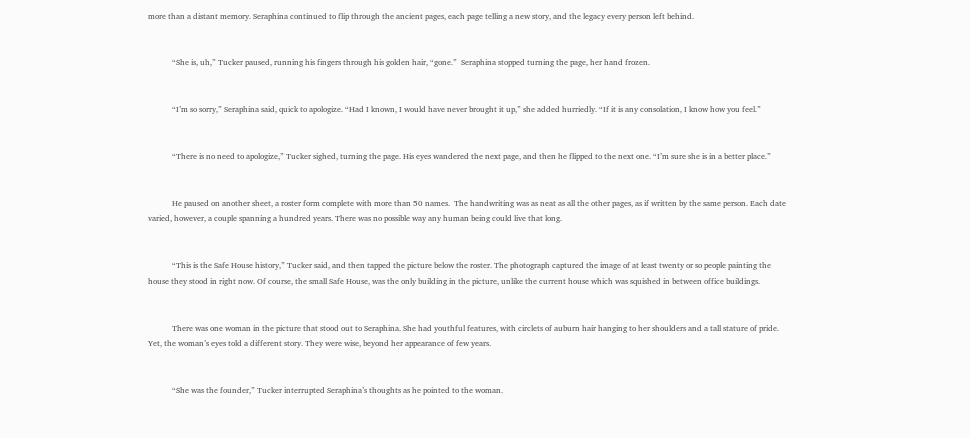more than a distant memory. Seraphina continued to flip through the ancient pages, each page telling a new story, and the legacy every person left behind.


            “She is, uh,” Tucker paused, running his fingers through his golden hair, “gone.”  Seraphina stopped turning the page, her hand frozen.


            “I’m so sorry,” Seraphina said, quick to apologize. “Had I known, I would have never brought it up,” she added hurriedly. “If it is any consolation, I know how you feel.”


            “There is no need to apologize,” Tucker sighed, turning the page. His eyes wandered the next page, and then he flipped to the next one. “I’m sure she is in a better place.”


            He paused on another sheet, a roster form complete with more than 50 names.  The handwriting was as neat as all the other pages, as if written by the same person. Each date varied, however, a couple spanning a hundred years. There was no possible way any human being could live that long.


            “This is the Safe House history,” Tucker said, and then tapped the picture below the roster. The photograph captured the image of at least twenty or so people painting the house they stood in right now. Of course, the small Safe House, was the only building in the picture, unlike the current house which was squished in between office buildings.


            There was one woman in the picture that stood out to Seraphina. She had youthful features, with circlets of auburn hair hanging to her shoulders and a tall stature of pride. Yet, the woman’s eyes told a different story. They were wise, beyond her appearance of few years.


            “She was the founder,” Tucker interrupted Seraphina’s thoughts as he pointed to the woman.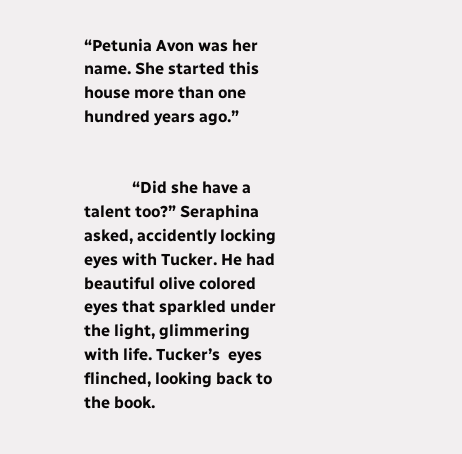“Petunia Avon was her name. She started this house more than one hundred years ago.”


            “Did she have a talent too?” Seraphina asked, accidently locking eyes with Tucker. He had beautiful olive colored eyes that sparkled under the light, glimmering with life. Tucker’s  eyes flinched, looking back to the book.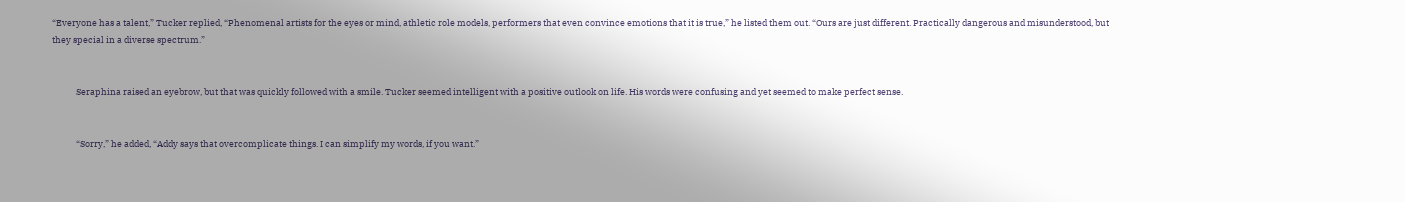“Everyone has a talent,” Tucker replied, “Phenomenal artists for the eyes or mind, athletic role models, performers that even convince emotions that it is true,” he listed them out. “Ours are just different. Practically dangerous and misunderstood, but they special in a diverse spectrum.”


            Seraphina raised an eyebrow, but that was quickly followed with a smile. Tucker seemed intelligent with a positive outlook on life. His words were confusing and yet seemed to make perfect sense.


            “Sorry,” he added, “Addy says that overcomplicate things. I can simplify my words, if you want.”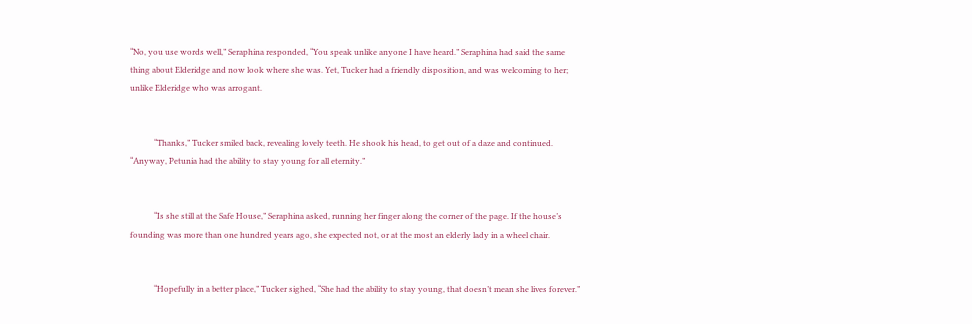“No, you use words well,” Seraphina responded, “You speak unlike anyone I have heard.” Seraphina had said the same thing about Elderidge and now look where she was. Yet, Tucker had a friendly disposition, and was welcoming to her; unlike Elderidge who was arrogant.


            “Thanks,” Tucker smiled back, revealing lovely teeth. He shook his head, to get out of a daze and continued. “Anyway, Petunia had the ability to stay young for all eternity.”


            “Is she still at the Safe House,” Seraphina asked, running her finger along the corner of the page. If the house’s founding was more than one hundred years ago, she expected not, or at the most an elderly lady in a wheel chair.


            “Hopefully in a better place,” Tucker sighed, “She had the ability to stay young, that doesn’t mean she lives forever.”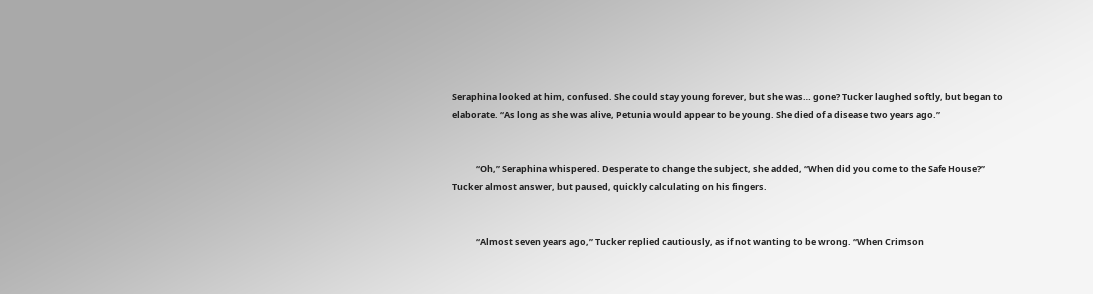Seraphina looked at him, confused. She could stay young forever, but she was… gone? Tucker laughed softly, but began to elaborate. “As long as she was alive, Petunia would appear to be young. She died of a disease two years ago.”


            “Oh,” Seraphina whispered. Desperate to change the subject, she added, “When did you come to the Safe House?” Tucker almost answer, but paused, quickly calculating on his fingers.


            “Almost seven years ago,” Tucker replied cautiously, as if not wanting to be wrong. “When Crimson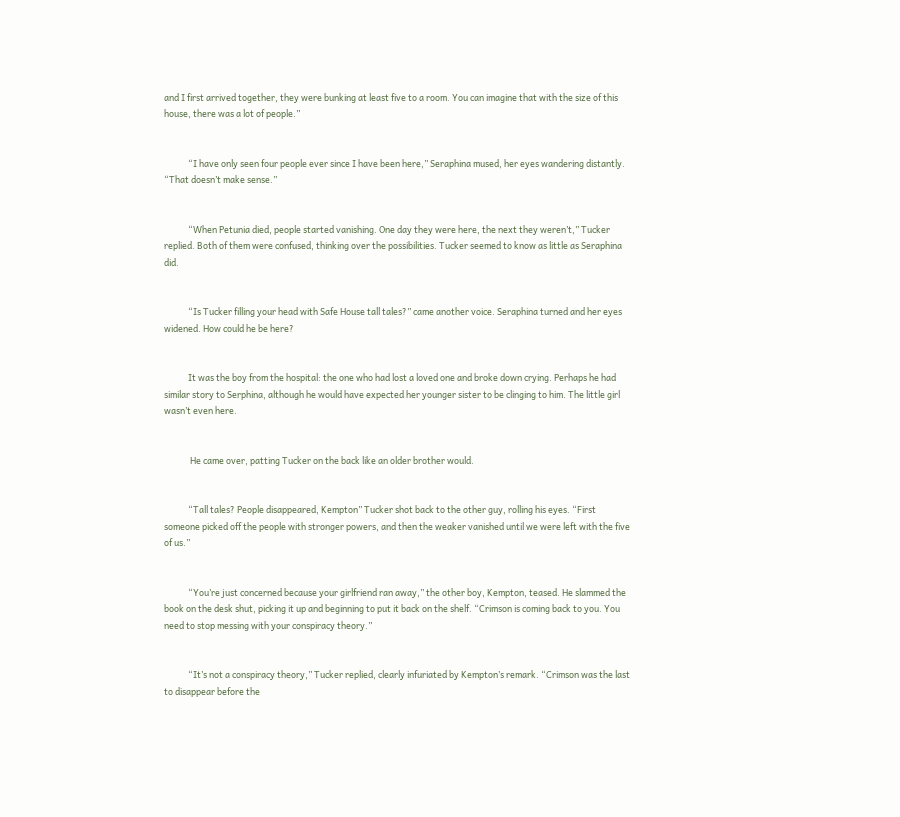and I first arrived together, they were bunking at least five to a room. You can imagine that with the size of this house, there was a lot of people.”


            “I have only seen four people ever since I have been here,” Seraphina mused, her eyes wandering distantly. “That doesn’t make sense.”


            “When Petunia died, people started vanishing. One day they were here, the next they weren’t,” Tucker replied. Both of them were confused, thinking over the possibilities. Tucker seemed to know as little as Seraphina did.


            “Is Tucker filling your head with Safe House tall tales?” came another voice. Seraphina turned and her eyes widened. How could he be here?


            It was the boy from the hospital: the one who had lost a loved one and broke down crying. Perhaps he had similar story to Serphina, although he would have expected her younger sister to be clinging to him. The little girl wasn’t even here.


             He came over, patting Tucker on the back like an older brother would.


            “Tall tales? People disappeared, Kempton” Tucker shot back to the other guy, rolling his eyes. “First someone picked off the people with stronger powers, and then the weaker vanished until we were left with the five of us.”


            “You’re just concerned because your girlfriend ran away,” the other boy, Kempton, teased. He slammed the book on the desk shut, picking it up and beginning to put it back on the shelf. “Crimson is coming back to you. You need to stop messing with your conspiracy theory.”


            “It’s not a conspiracy theory,” Tucker replied, clearly infuriated by Kempton’s remark. “Crimson was the last to disappear before the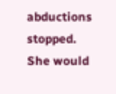abductions stopped. She would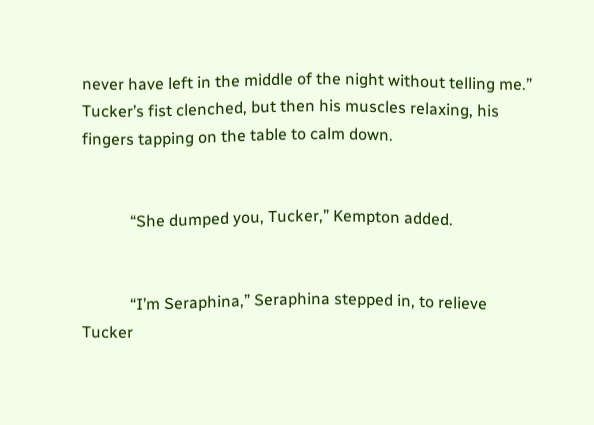never have left in the middle of the night without telling me.” Tucker’s fist clenched, but then his muscles relaxing, his fingers tapping on the table to calm down.


            “She dumped you, Tucker,” Kempton added.


            “I’m Seraphina,” Seraphina stepped in, to relieve Tucker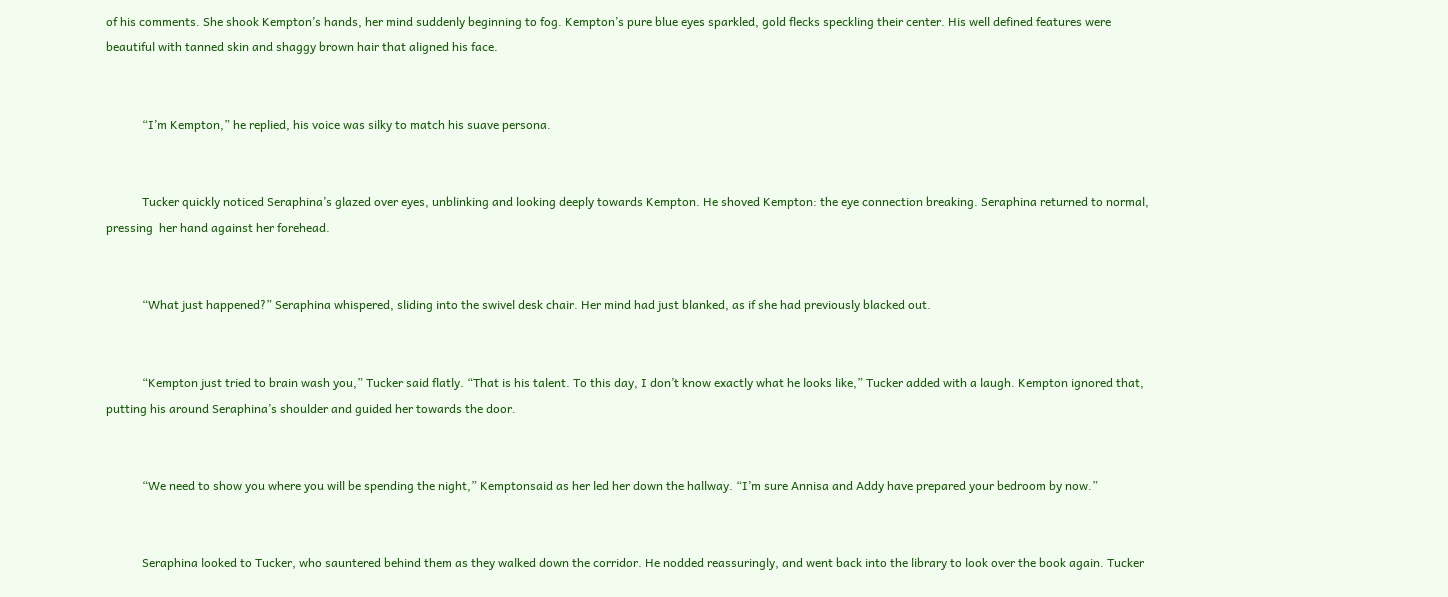of his comments. She shook Kempton’s hands, her mind suddenly beginning to fog. Kempton’s pure blue eyes sparkled, gold flecks speckling their center. His well defined features were beautiful with tanned skin and shaggy brown hair that aligned his face.


            “I’m Kempton,” he replied, his voice was silky to match his suave persona.


            Tucker quickly noticed Seraphina’s glazed over eyes, unblinking and looking deeply towards Kempton. He shoved Kempton: the eye connection breaking. Seraphina returned to normal, pressing  her hand against her forehead.


            “What just happened?” Seraphina whispered, sliding into the swivel desk chair. Her mind had just blanked, as if she had previously blacked out.


            “Kempton just tried to brain wash you,” Tucker said flatly. “That is his talent. To this day, I don’t know exactly what he looks like,” Tucker added with a laugh. Kempton ignored that, putting his around Seraphina’s shoulder and guided her towards the door.


            “We need to show you where you will be spending the night,” Kemptonsaid as her led her down the hallway. “I’m sure Annisa and Addy have prepared your bedroom by now.”


            Seraphina looked to Tucker, who sauntered behind them as they walked down the corridor. He nodded reassuringly, and went back into the library to look over the book again. Tucker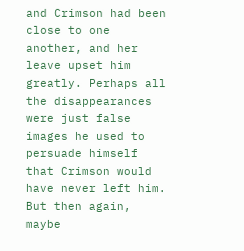and Crimson had been close to one another, and her leave upset him greatly. Perhaps all the disappearances were just false images he used to persuade himself that Crimson would have never left him. But then again, maybe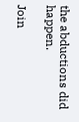the abductions did happen.

Join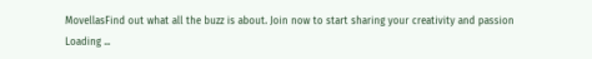MovellasFind out what all the buzz is about. Join now to start sharing your creativity and passion
Loading ...